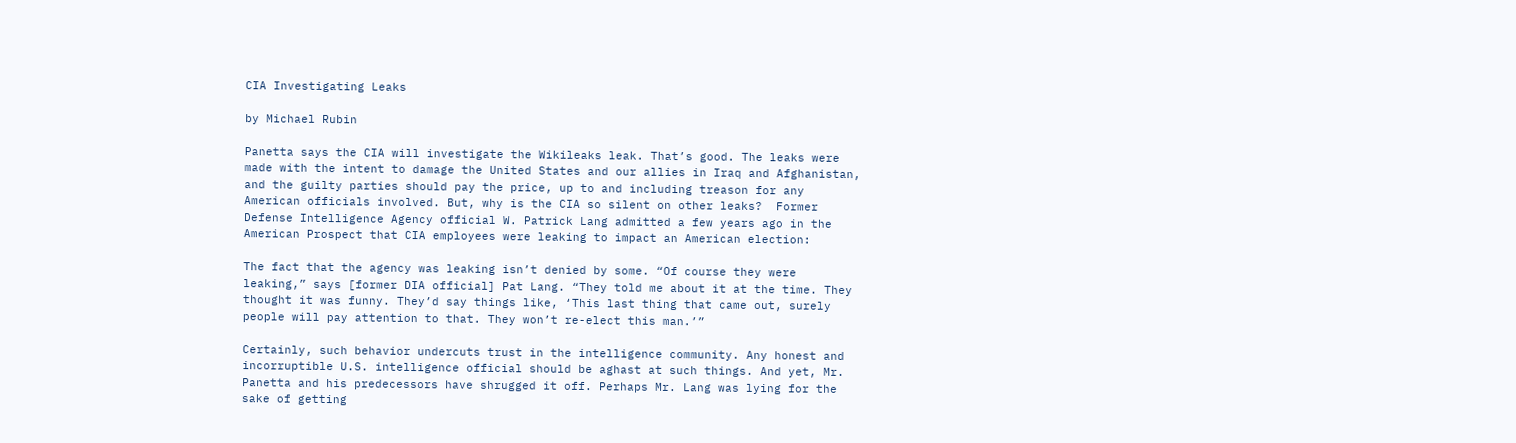CIA Investigating Leaks

by Michael Rubin

Panetta says the CIA will investigate the Wikileaks leak. That’s good. The leaks were made with the intent to damage the United States and our allies in Iraq and Afghanistan, and the guilty parties should pay the price, up to and including treason for any American officials involved. But, why is the CIA so silent on other leaks?  Former Defense Intelligence Agency official W. Patrick Lang admitted a few years ago in the American Prospect that CIA employees were leaking to impact an American election:

The fact that the agency was leaking isn’t denied by some. “Of course they were leaking,” says [former DIA official] Pat Lang. “They told me about it at the time. They thought it was funny. They’d say things like, ‘This last thing that came out, surely people will pay attention to that. They won’t re-elect this man.’”

Certainly, such behavior undercuts trust in the intelligence community. Any honest and incorruptible U.S. intelligence official should be aghast at such things. And yet, Mr. Panetta and his predecessors have shrugged it off. Perhaps Mr. Lang was lying for the sake of getting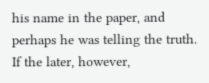his name in the paper, and perhaps he was telling the truth. If the later, however,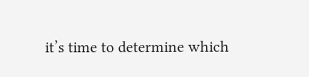it’s time to determine which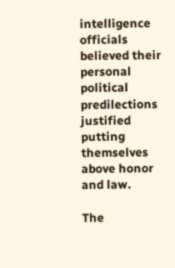intelligence officials believed their personal political predilections justified putting themselves above honor and law.

The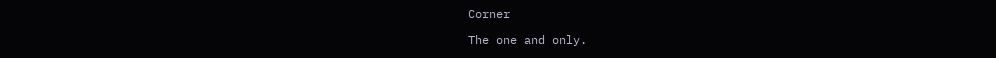Corner

The one and only.